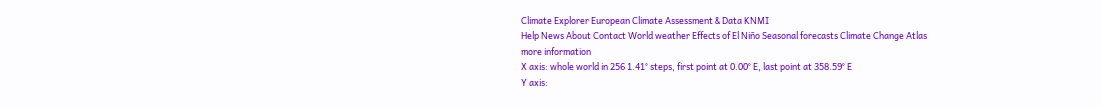Climate Explorer European Climate Assessment & Data KNMI
Help News About Contact World weather Effects of El Niño Seasonal forecasts Climate Change Atlas
more information
X axis: whole world in 256 1.41° steps, first point at 0.00° E, last point at 358.59° E
Y axis: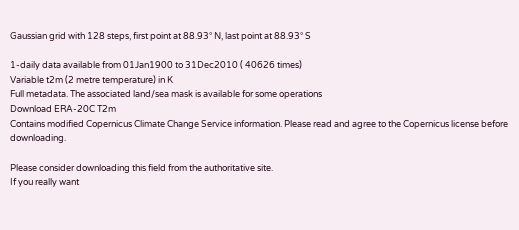Gaussian grid with 128 steps, first point at 88.93° N, last point at 88.93° S

1-daily data available from 01Jan1900 to 31Dec2010 ( 40626 times)
Variable t2m (2 metre temperature) in K
Full metadata. The associated land/sea mask is available for some operations
Download ERA-20C T2m
Contains modified Copernicus Climate Change Service information. Please read and agree to the Copernicus license before downloading.

Please consider downloading this field from the authoritative site.
If you really want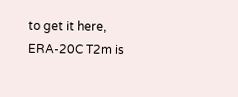to get it here, ERA-20C T2m is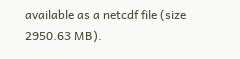available as a netcdf file (size 2950.63 MB).